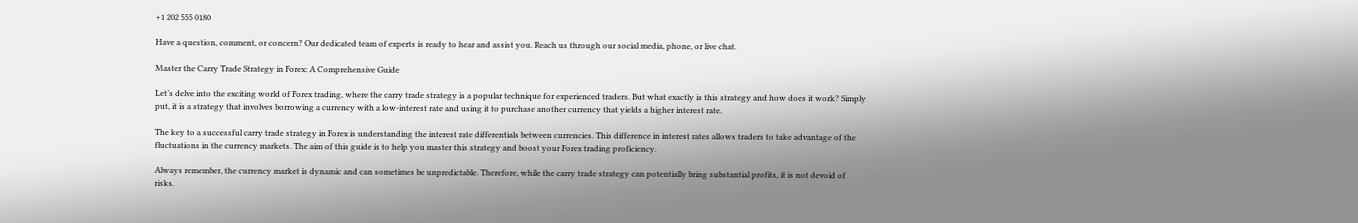+1 202 555 0180

Have a question, comment, or concern? Our dedicated team of experts is ready to hear and assist you. Reach us through our social media, phone, or live chat.

Master the Carry Trade Strategy in Forex: A Comprehensive Guide

Let’s delve into the exciting world of Forex trading, where the carry trade strategy is a popular technique for experienced traders. But what exactly is this strategy and how does it work? Simply put, it is a strategy that involves borrowing a currency with a low-interest rate and using it to purchase another currency that yields a higher interest rate.

The key to a successful carry trade strategy in Forex is understanding the interest rate differentials between currencies. This difference in interest rates allows traders to take advantage of the fluctuations in the currency markets. The aim of this guide is to help you master this strategy and boost your Forex trading proficiency.

Always remember, the currency market is dynamic and can sometimes be unpredictable. Therefore, while the carry trade strategy can potentially bring substantial profits, it is not devoid of risks.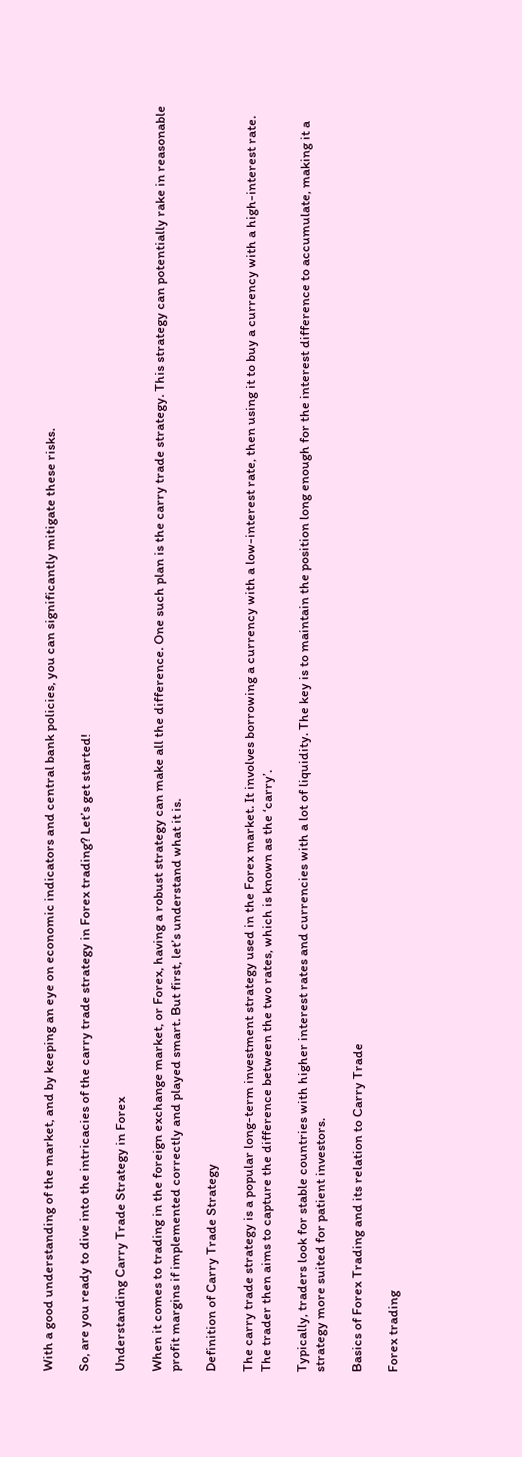With a good understanding of the market, and by keeping an eye on economic indicators and central bank policies, you can significantly mitigate these risks.

So, are you ready to dive into the intricacies of the carry trade strategy in Forex trading? Let’s get started!

Understanding Carry Trade Strategy in Forex

When it comes to trading in the foreign exchange market, or Forex, having a robust strategy can make all the difference. One such plan is the carry trade strategy. This strategy can potentially rake in reasonable profit margins if implemented correctly and played smart. But first, let’s understand what it is.

Definition of Carry Trade Strategy

The carry trade strategy is a popular long-term investment strategy used in the Forex market. It involves borrowing a currency with a low-interest rate, then using it to buy a currency with a high-interest rate. The trader then aims to capture the difference between the two rates, which is known as the ‘carry’.

Typically, traders look for stable countries with higher interest rates and currencies with a lot of liquidity. The key is to maintain the position long enough for the interest difference to accumulate, making it a strategy more suited for patient investors.

Basics of Forex Trading and its relation to Carry Trade

Forex trading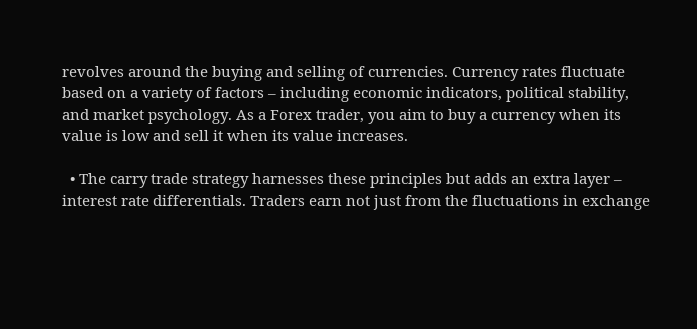revolves around the buying and selling of currencies. Currency rates fluctuate based on a variety of factors – including economic indicators, political stability, and market psychology. As a Forex trader, you aim to buy a currency when its value is low and sell it when its value increases.

  • The carry trade strategy harnesses these principles but adds an extra layer – interest rate differentials. Traders earn not just from the fluctuations in exchange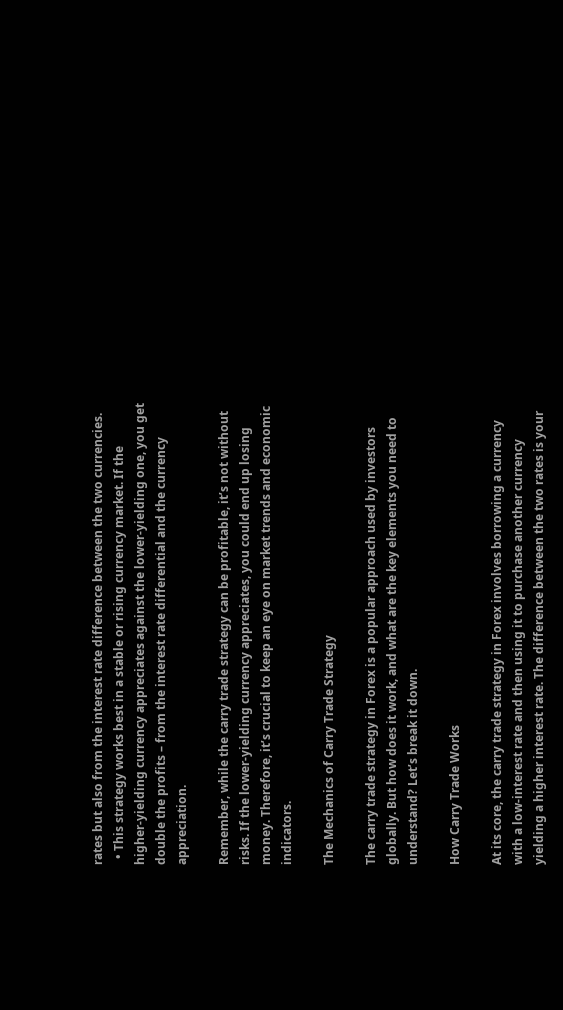rates but also from the interest rate difference between the two currencies.
  • This strategy works best in a stable or rising currency market. If the higher-yielding currency appreciates against the lower-yielding one, you get double the profits – from the interest rate differential and the currency appreciation.

Remember, while the carry trade strategy can be profitable, it’s not without risks. If the lower-yielding currency appreciates, you could end up losing money. Therefore, it’s crucial to keep an eye on market trends and economic indicators.

The Mechanics of Carry Trade Strategy

The carry trade strategy in Forex is a popular approach used by investors globally. But how does it work, and what are the key elements you need to understand? Let’s break it down.

How Carry Trade Works

At its core, the carry trade strategy in Forex involves borrowing a currency with a low-interest rate and then using it to purchase another currency yielding a higher interest rate. The difference between the two rates is your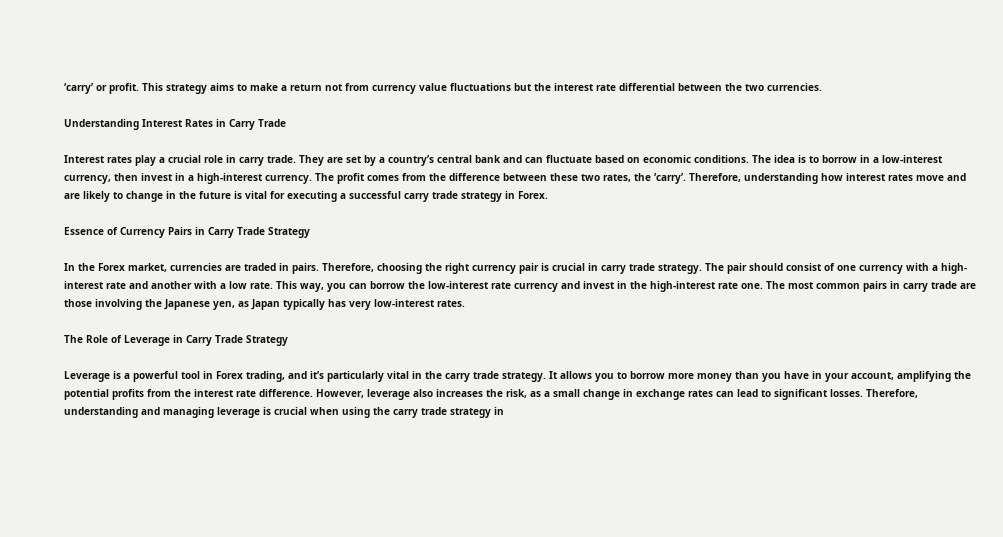‘carry’ or profit. This strategy aims to make a return not from currency value fluctuations but the interest rate differential between the two currencies.

Understanding Interest Rates in Carry Trade

Interest rates play a crucial role in carry trade. They are set by a country’s central bank and can fluctuate based on economic conditions. The idea is to borrow in a low-interest currency, then invest in a high-interest currency. The profit comes from the difference between these two rates, the ‘carry’. Therefore, understanding how interest rates move and are likely to change in the future is vital for executing a successful carry trade strategy in Forex.

Essence of Currency Pairs in Carry Trade Strategy

In the Forex market, currencies are traded in pairs. Therefore, choosing the right currency pair is crucial in carry trade strategy. The pair should consist of one currency with a high-interest rate and another with a low rate. This way, you can borrow the low-interest rate currency and invest in the high-interest rate one. The most common pairs in carry trade are those involving the Japanese yen, as Japan typically has very low-interest rates.

The Role of Leverage in Carry Trade Strategy

Leverage is a powerful tool in Forex trading, and it’s particularly vital in the carry trade strategy. It allows you to borrow more money than you have in your account, amplifying the potential profits from the interest rate difference. However, leverage also increases the risk, as a small change in exchange rates can lead to significant losses. Therefore, understanding and managing leverage is crucial when using the carry trade strategy in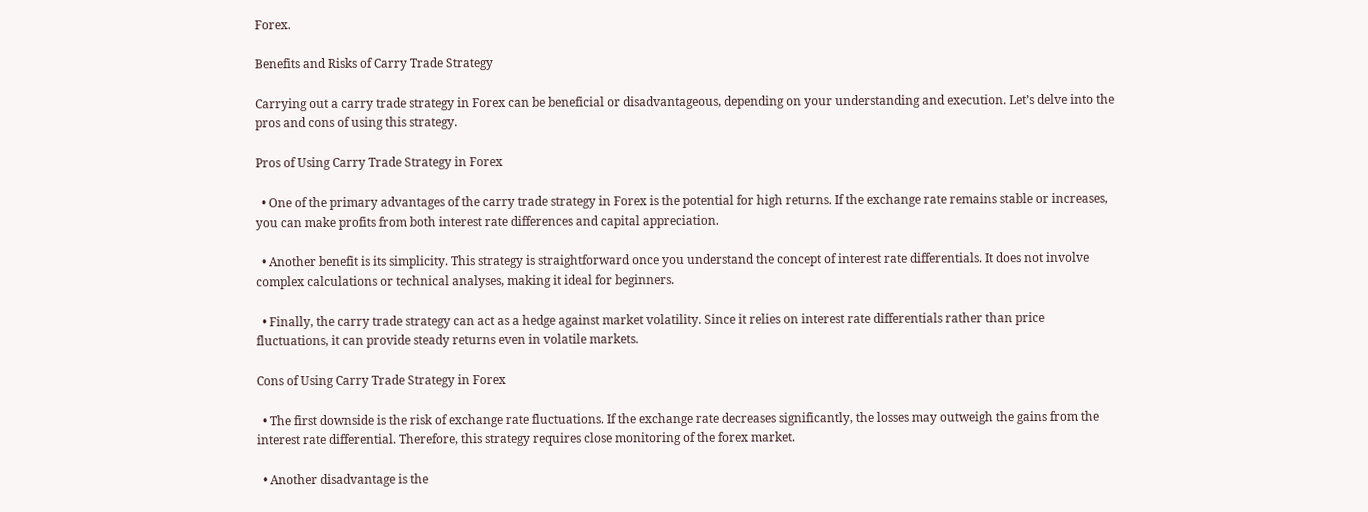Forex.

Benefits and Risks of Carry Trade Strategy

Carrying out a carry trade strategy in Forex can be beneficial or disadvantageous, depending on your understanding and execution. Let’s delve into the pros and cons of using this strategy.

Pros of Using Carry Trade Strategy in Forex

  • One of the primary advantages of the carry trade strategy in Forex is the potential for high returns. If the exchange rate remains stable or increases, you can make profits from both interest rate differences and capital appreciation.

  • Another benefit is its simplicity. This strategy is straightforward once you understand the concept of interest rate differentials. It does not involve complex calculations or technical analyses, making it ideal for beginners.

  • Finally, the carry trade strategy can act as a hedge against market volatility. Since it relies on interest rate differentials rather than price fluctuations, it can provide steady returns even in volatile markets.

Cons of Using Carry Trade Strategy in Forex

  • The first downside is the risk of exchange rate fluctuations. If the exchange rate decreases significantly, the losses may outweigh the gains from the interest rate differential. Therefore, this strategy requires close monitoring of the forex market.

  • Another disadvantage is the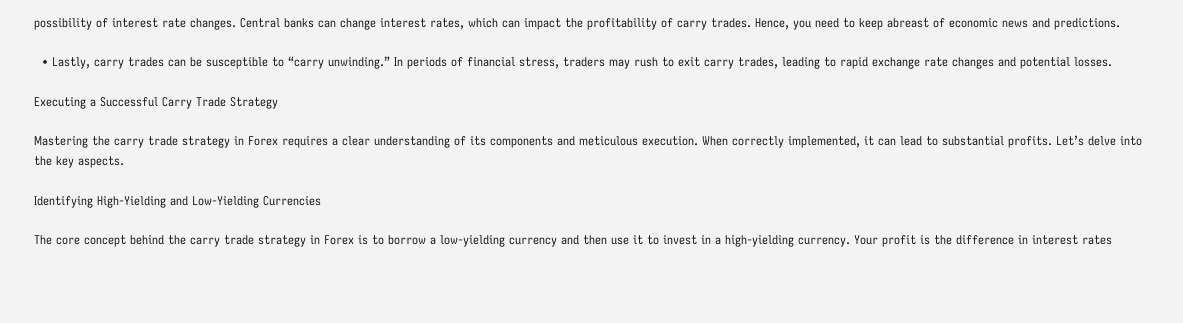possibility of interest rate changes. Central banks can change interest rates, which can impact the profitability of carry trades. Hence, you need to keep abreast of economic news and predictions.

  • Lastly, carry trades can be susceptible to “carry unwinding.” In periods of financial stress, traders may rush to exit carry trades, leading to rapid exchange rate changes and potential losses.

Executing a Successful Carry Trade Strategy

Mastering the carry trade strategy in Forex requires a clear understanding of its components and meticulous execution. When correctly implemented, it can lead to substantial profits. Let’s delve into the key aspects.

Identifying High-Yielding and Low-Yielding Currencies

The core concept behind the carry trade strategy in Forex is to borrow a low-yielding currency and then use it to invest in a high-yielding currency. Your profit is the difference in interest rates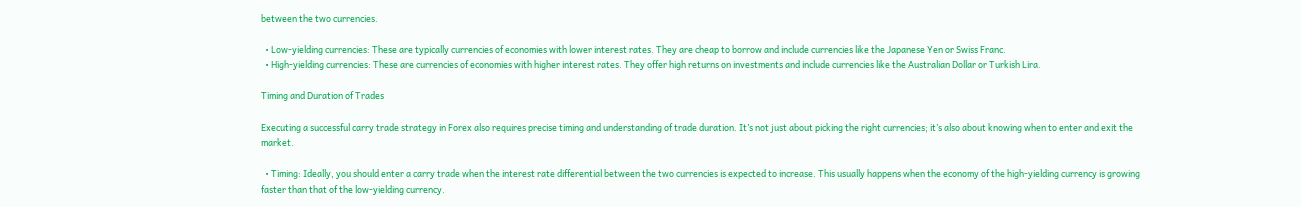between the two currencies.

  • Low-yielding currencies: These are typically currencies of economies with lower interest rates. They are cheap to borrow and include currencies like the Japanese Yen or Swiss Franc.
  • High-yielding currencies: These are currencies of economies with higher interest rates. They offer high returns on investments and include currencies like the Australian Dollar or Turkish Lira.

Timing and Duration of Trades

Executing a successful carry trade strategy in Forex also requires precise timing and understanding of trade duration. It’s not just about picking the right currencies; it’s also about knowing when to enter and exit the market.

  • Timing: Ideally, you should enter a carry trade when the interest rate differential between the two currencies is expected to increase. This usually happens when the economy of the high-yielding currency is growing faster than that of the low-yielding currency.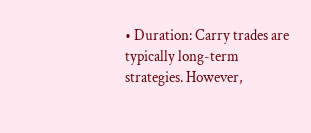• Duration: Carry trades are typically long-term strategies. However,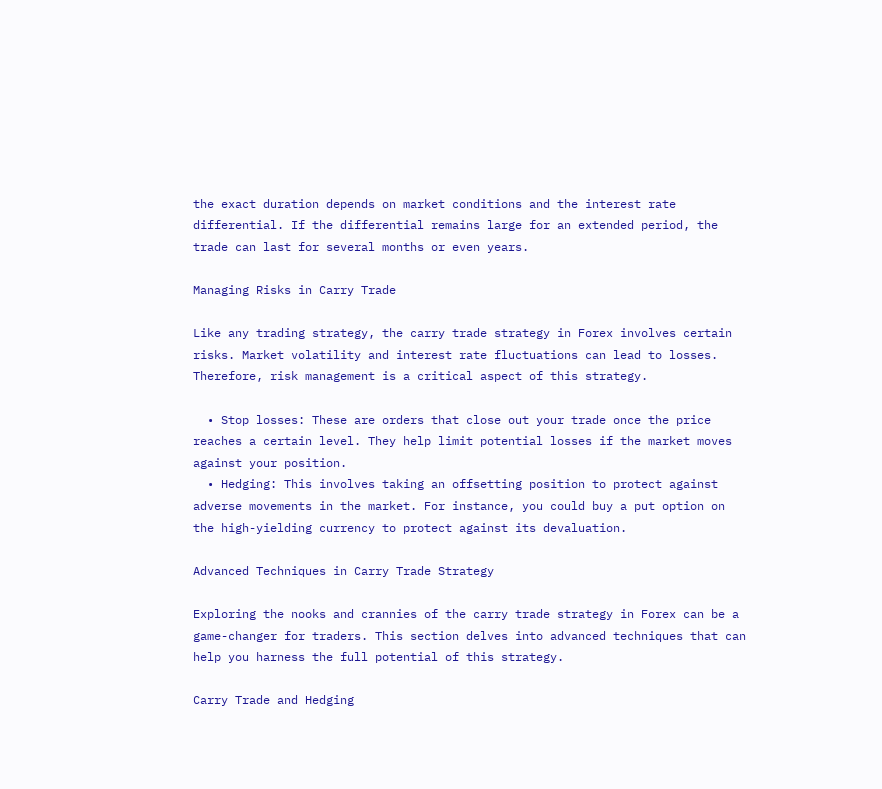the exact duration depends on market conditions and the interest rate differential. If the differential remains large for an extended period, the trade can last for several months or even years.

Managing Risks in Carry Trade

Like any trading strategy, the carry trade strategy in Forex involves certain risks. Market volatility and interest rate fluctuations can lead to losses. Therefore, risk management is a critical aspect of this strategy.

  • Stop losses: These are orders that close out your trade once the price reaches a certain level. They help limit potential losses if the market moves against your position.
  • Hedging: This involves taking an offsetting position to protect against adverse movements in the market. For instance, you could buy a put option on the high-yielding currency to protect against its devaluation.

Advanced Techniques in Carry Trade Strategy

Exploring the nooks and crannies of the carry trade strategy in Forex can be a game-changer for traders. This section delves into advanced techniques that can help you harness the full potential of this strategy.

Carry Trade and Hedging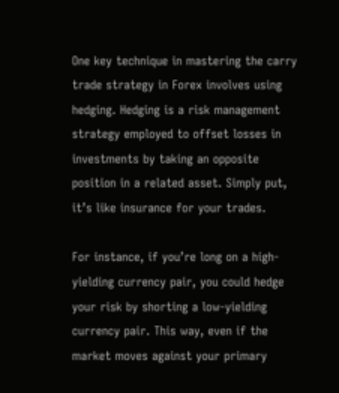One key technique in mastering the carry trade strategy in Forex involves using hedging. Hedging is a risk management strategy employed to offset losses in investments by taking an opposite position in a related asset. Simply put, it’s like insurance for your trades.

For instance, if you’re long on a high-yielding currency pair, you could hedge your risk by shorting a low-yielding currency pair. This way, even if the market moves against your primary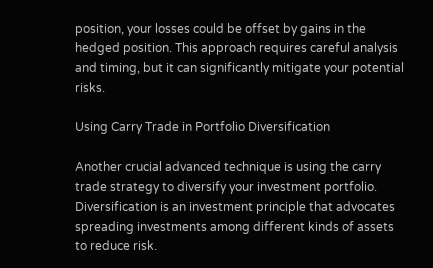position, your losses could be offset by gains in the hedged position. This approach requires careful analysis and timing, but it can significantly mitigate your potential risks.

Using Carry Trade in Portfolio Diversification

Another crucial advanced technique is using the carry trade strategy to diversify your investment portfolio. Diversification is an investment principle that advocates spreading investments among different kinds of assets to reduce risk.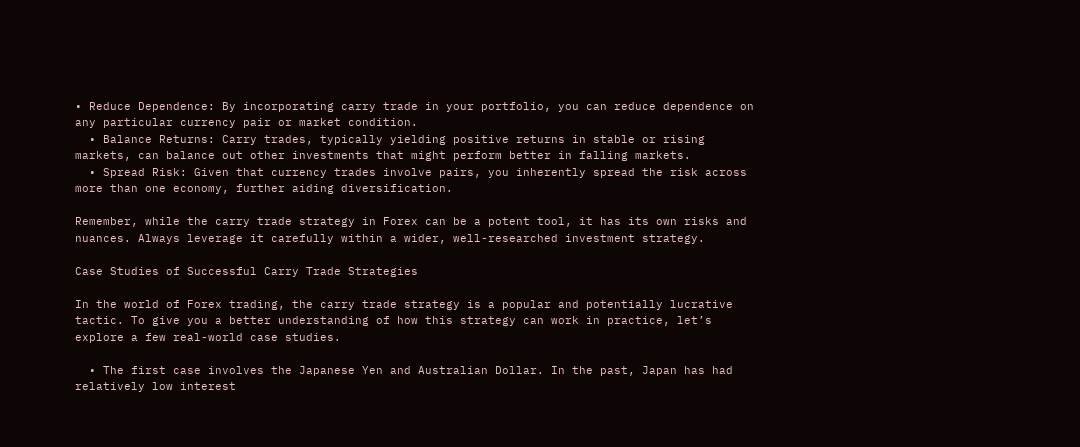• Reduce Dependence: By incorporating carry trade in your portfolio, you can reduce dependence on any particular currency pair or market condition.
  • Balance Returns: Carry trades, typically yielding positive returns in stable or rising markets, can balance out other investments that might perform better in falling markets.
  • Spread Risk: Given that currency trades involve pairs, you inherently spread the risk across more than one economy, further aiding diversification.

Remember, while the carry trade strategy in Forex can be a potent tool, it has its own risks and nuances. Always leverage it carefully within a wider, well-researched investment strategy.

Case Studies of Successful Carry Trade Strategies

In the world of Forex trading, the carry trade strategy is a popular and potentially lucrative tactic. To give you a better understanding of how this strategy can work in practice, let’s explore a few real-world case studies.

  • The first case involves the Japanese Yen and Australian Dollar. In the past, Japan has had relatively low interest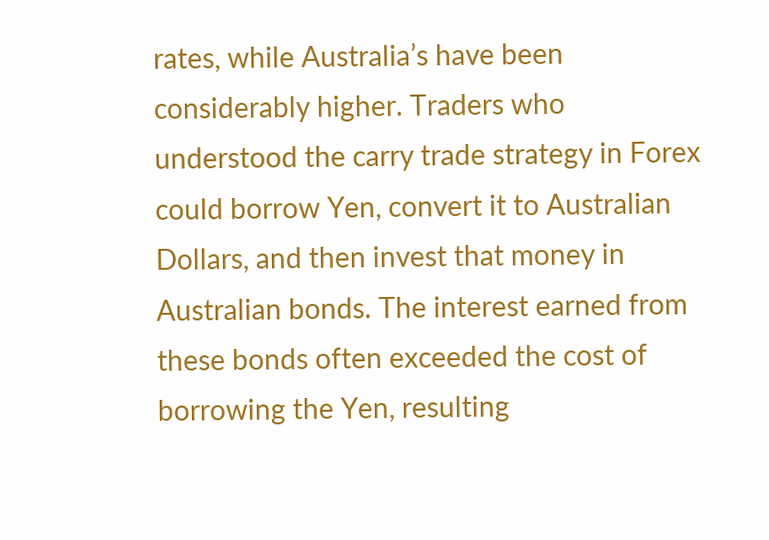rates, while Australia’s have been considerably higher. Traders who understood the carry trade strategy in Forex could borrow Yen, convert it to Australian Dollars, and then invest that money in Australian bonds. The interest earned from these bonds often exceeded the cost of borrowing the Yen, resulting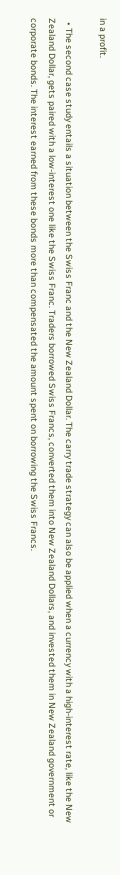in a profit.

  • The second case study entails a situation between the Swiss Franc and the New Zealand Dollar. The carry trade strategy can also be applied when a currency with a high-interest rate, like the New Zealand Dollar, gets paired with a low-interest one like the Swiss Franc. Traders borrowed Swiss Francs, converted them into New Zealand Dollars, and invested them in New Zealand government or corporate bonds. The interest earned from these bonds more than compensated the amount spent on borrowing the Swiss Francs.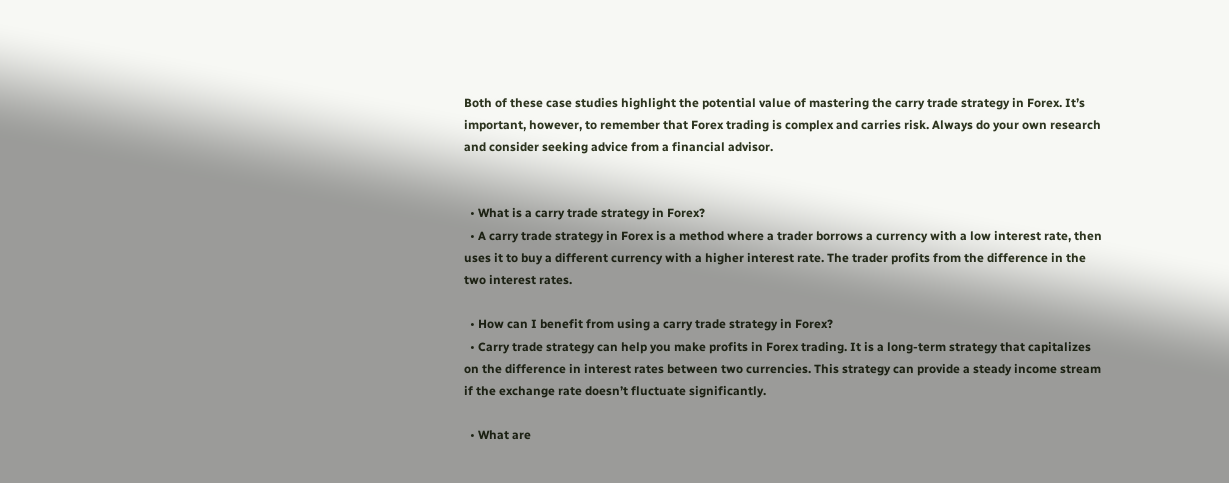Both of these case studies highlight the potential value of mastering the carry trade strategy in Forex. It’s important, however, to remember that Forex trading is complex and carries risk. Always do your own research and consider seeking advice from a financial advisor.


  • What is a carry trade strategy in Forex?
  • A carry trade strategy in Forex is a method where a trader borrows a currency with a low interest rate, then uses it to buy a different currency with a higher interest rate. The trader profits from the difference in the two interest rates.

  • How can I benefit from using a carry trade strategy in Forex?
  • Carry trade strategy can help you make profits in Forex trading. It is a long-term strategy that capitalizes on the difference in interest rates between two currencies. This strategy can provide a steady income stream if the exchange rate doesn’t fluctuate significantly.

  • What are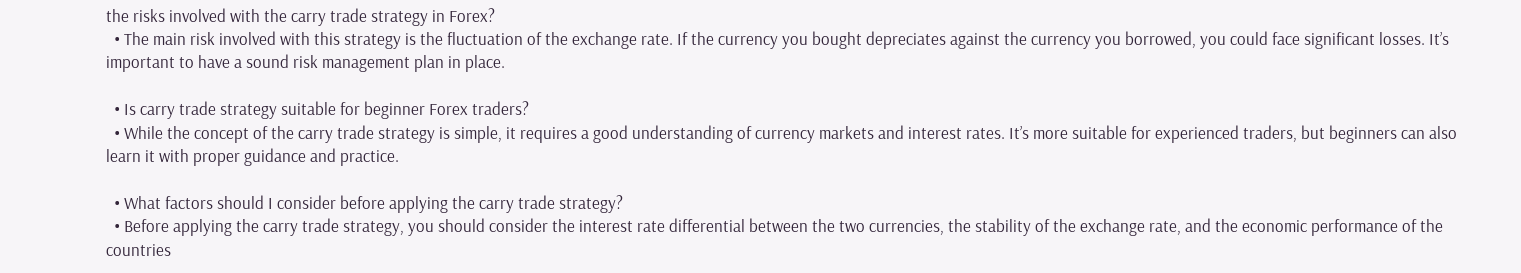the risks involved with the carry trade strategy in Forex?
  • The main risk involved with this strategy is the fluctuation of the exchange rate. If the currency you bought depreciates against the currency you borrowed, you could face significant losses. It’s important to have a sound risk management plan in place.

  • Is carry trade strategy suitable for beginner Forex traders?
  • While the concept of the carry trade strategy is simple, it requires a good understanding of currency markets and interest rates. It’s more suitable for experienced traders, but beginners can also learn it with proper guidance and practice.

  • What factors should I consider before applying the carry trade strategy?
  • Before applying the carry trade strategy, you should consider the interest rate differential between the two currencies, the stability of the exchange rate, and the economic performance of the countries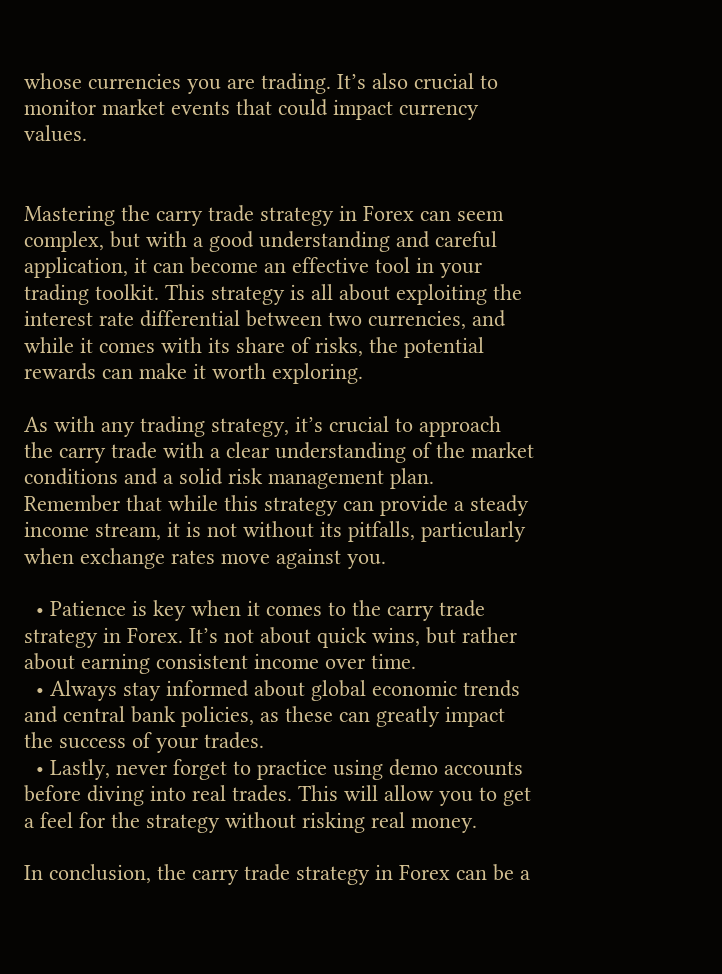whose currencies you are trading. It’s also crucial to monitor market events that could impact currency values.


Mastering the carry trade strategy in Forex can seem complex, but with a good understanding and careful application, it can become an effective tool in your trading toolkit. This strategy is all about exploiting the interest rate differential between two currencies, and while it comes with its share of risks, the potential rewards can make it worth exploring.

As with any trading strategy, it’s crucial to approach the carry trade with a clear understanding of the market conditions and a solid risk management plan. Remember that while this strategy can provide a steady income stream, it is not without its pitfalls, particularly when exchange rates move against you.

  • Patience is key when it comes to the carry trade strategy in Forex. It’s not about quick wins, but rather about earning consistent income over time.
  • Always stay informed about global economic trends and central bank policies, as these can greatly impact the success of your trades.
  • Lastly, never forget to practice using demo accounts before diving into real trades. This will allow you to get a feel for the strategy without risking real money.

In conclusion, the carry trade strategy in Forex can be a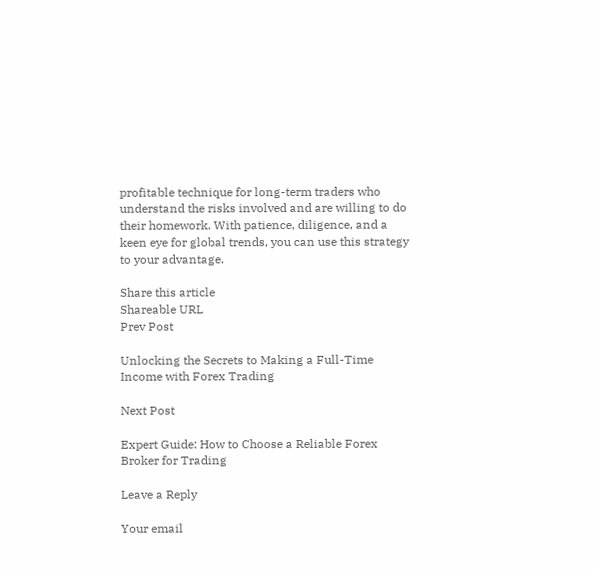profitable technique for long-term traders who understand the risks involved and are willing to do their homework. With patience, diligence, and a keen eye for global trends, you can use this strategy to your advantage.

Share this article
Shareable URL
Prev Post

Unlocking the Secrets to Making a Full-Time Income with Forex Trading

Next Post

Expert Guide: How to Choose a Reliable Forex Broker for Trading

Leave a Reply

Your email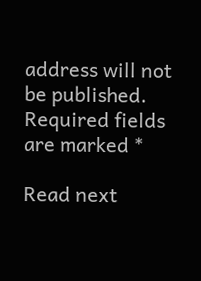address will not be published. Required fields are marked *

Read next